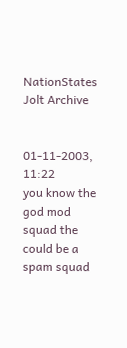NationStates Jolt Archive


01-11-2003, 11:22
you know the god mod squad the could be a spam squad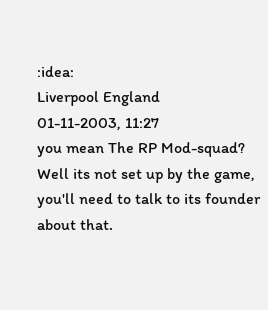:idea:
Liverpool England
01-11-2003, 11:27
you mean The RP Mod-squad? Well its not set up by the game, you'll need to talk to its founder about that.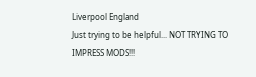Liverpool England
Just trying to be helpful... NOT TRYING TO IMPRESS MODS!!!